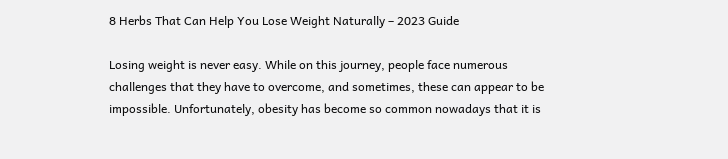8 Herbs That Can Help You Lose Weight Naturally – 2023 Guide

Losing weight is never easy. While on this journey, people face numerous challenges that they have to overcome, and sometimes, these can appear to be impossible. Unfortunately, obesity has become so common nowadays that it is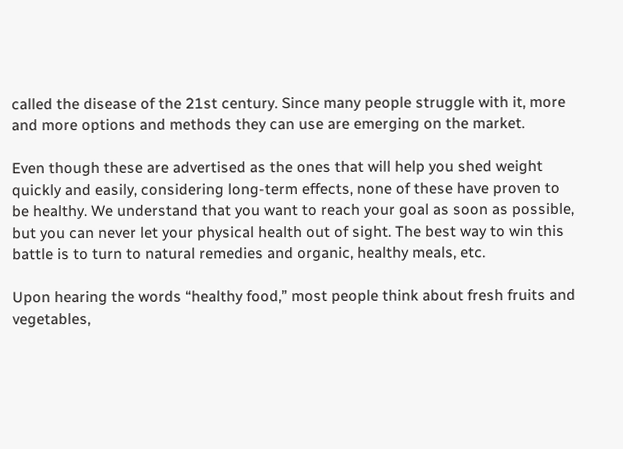called the disease of the 21st century. Since many people struggle with it, more and more options and methods they can use are emerging on the market.

Even though these are advertised as the ones that will help you shed weight quickly and easily, considering long-term effects, none of these have proven to be healthy. We understand that you want to reach your goal as soon as possible, but you can never let your physical health out of sight. The best way to win this battle is to turn to natural remedies and organic, healthy meals, etc.

Upon hearing the words “healthy food,” most people think about fresh fruits and vegetables,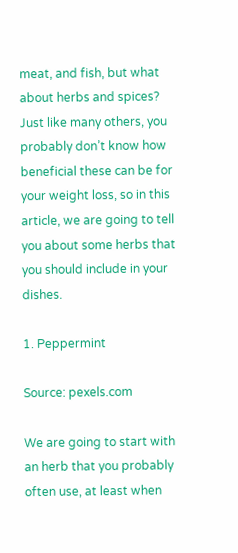meat, and fish, but what about herbs and spices? Just like many others, you probably don’t know how beneficial these can be for your weight loss, so in this article, we are going to tell you about some herbs that you should include in your dishes.

1. Peppermint

Source: pexels.com

We are going to start with an herb that you probably often use, at least when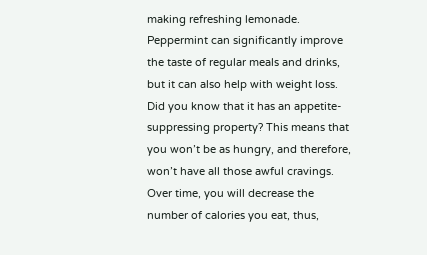making refreshing lemonade. Peppermint can significantly improve the taste of regular meals and drinks, but it can also help with weight loss. Did you know that it has an appetite-suppressing property? This means that you won’t be as hungry, and therefore, won’t have all those awful cravings. Over time, you will decrease the number of calories you eat, thus,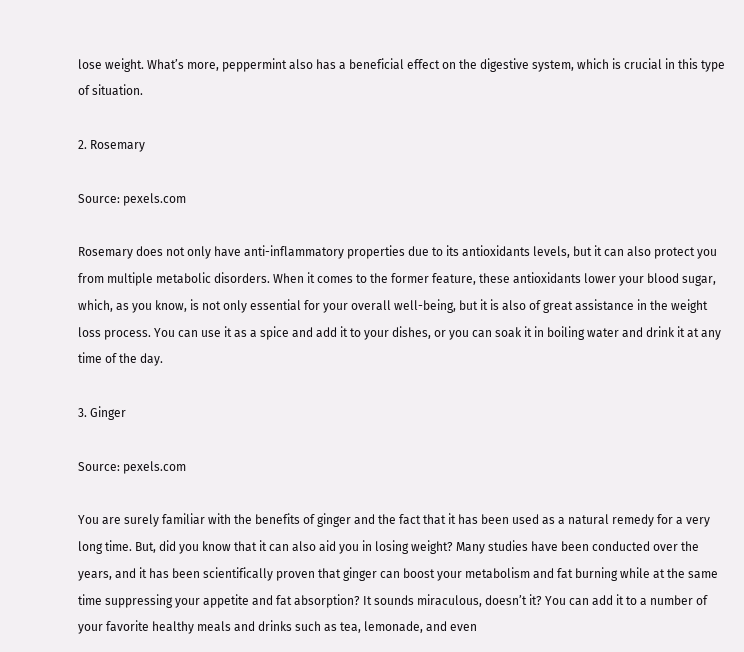lose weight. What’s more, peppermint also has a beneficial effect on the digestive system, which is crucial in this type of situation.

2. Rosemary

Source: pexels.com

Rosemary does not only have anti-inflammatory properties due to its antioxidants levels, but it can also protect you from multiple metabolic disorders. When it comes to the former feature, these antioxidants lower your blood sugar, which, as you know, is not only essential for your overall well-being, but it is also of great assistance in the weight loss process. You can use it as a spice and add it to your dishes, or you can soak it in boiling water and drink it at any time of the day.

3. Ginger

Source: pexels.com

You are surely familiar with the benefits of ginger and the fact that it has been used as a natural remedy for a very long time. But, did you know that it can also aid you in losing weight? Many studies have been conducted over the years, and it has been scientifically proven that ginger can boost your metabolism and fat burning while at the same time suppressing your appetite and fat absorption? It sounds miraculous, doesn’t it? You can add it to a number of your favorite healthy meals and drinks such as tea, lemonade, and even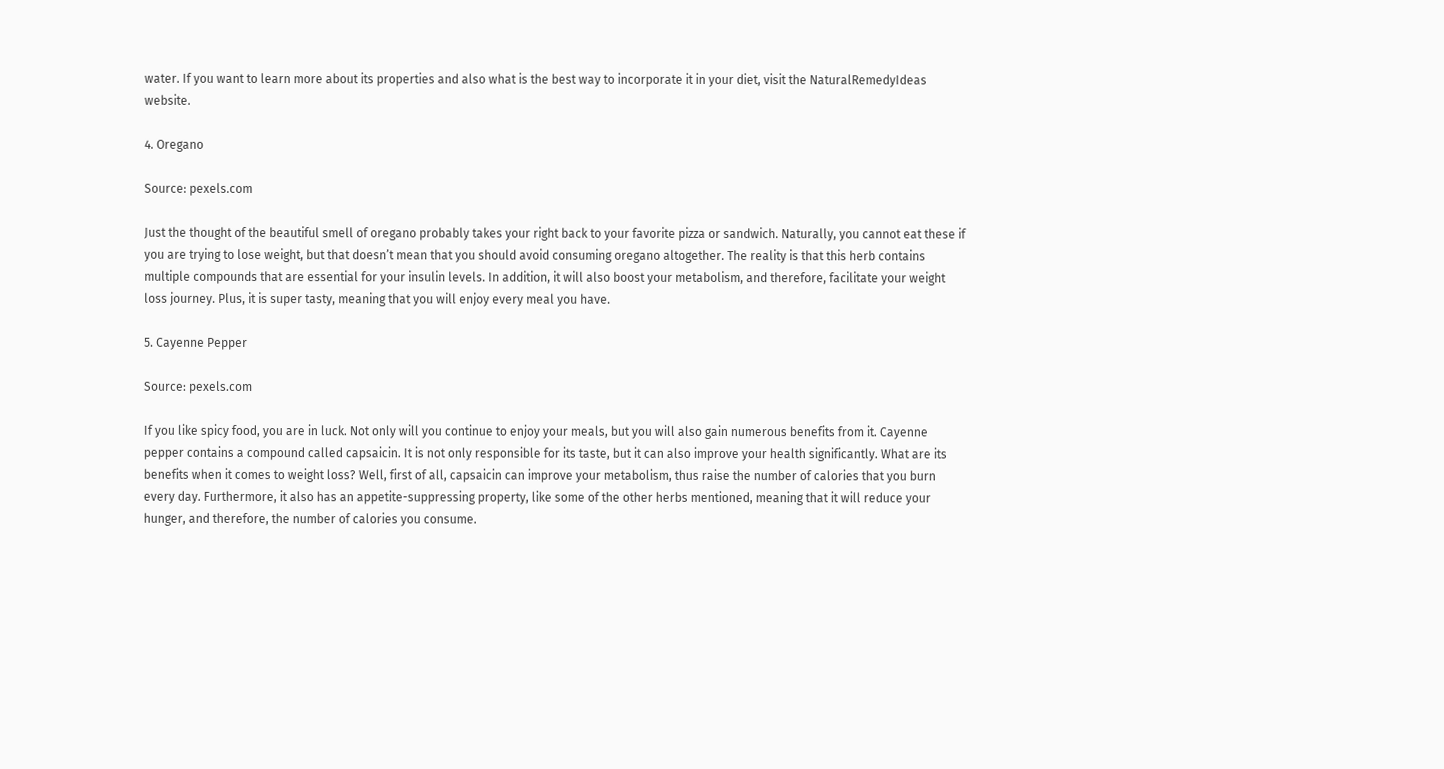water. If you want to learn more about its properties and also what is the best way to incorporate it in your diet, visit the NaturalRemedyIdeas website.

4. Oregano

Source: pexels.com

Just the thought of the beautiful smell of oregano probably takes your right back to your favorite pizza or sandwich. Naturally, you cannot eat these if you are trying to lose weight, but that doesn’t mean that you should avoid consuming oregano altogether. The reality is that this herb contains multiple compounds that are essential for your insulin levels. In addition, it will also boost your metabolism, and therefore, facilitate your weight loss journey. Plus, it is super tasty, meaning that you will enjoy every meal you have.

5. Cayenne Pepper

Source: pexels.com

If you like spicy food, you are in luck. Not only will you continue to enjoy your meals, but you will also gain numerous benefits from it. Cayenne pepper contains a compound called capsaicin. It is not only responsible for its taste, but it can also improve your health significantly. What are its benefits when it comes to weight loss? Well, first of all, capsaicin can improve your metabolism, thus raise the number of calories that you burn every day. Furthermore, it also has an appetite-suppressing property, like some of the other herbs mentioned, meaning that it will reduce your hunger, and therefore, the number of calories you consume.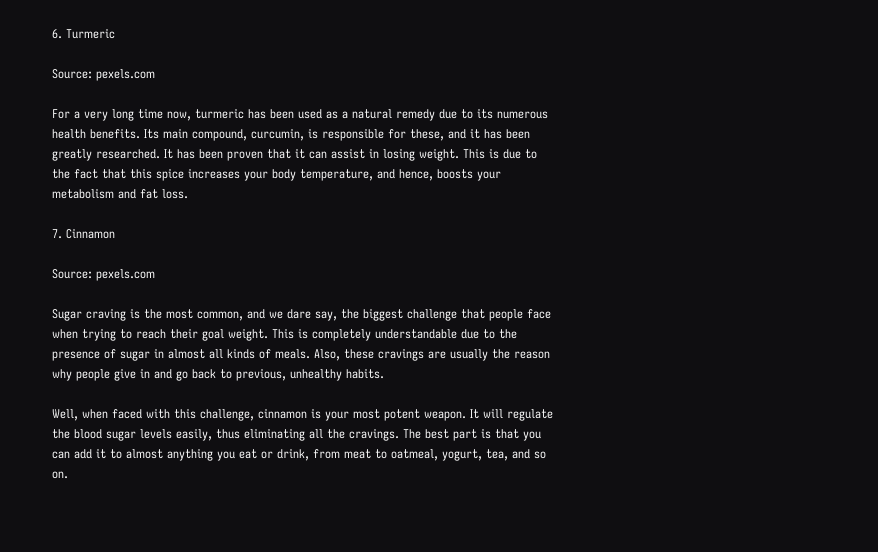6. Turmeric

Source: pexels.com

For a very long time now, turmeric has been used as a natural remedy due to its numerous health benefits. Its main compound, curcumin, is responsible for these, and it has been greatly researched. It has been proven that it can assist in losing weight. This is due to the fact that this spice increases your body temperature, and hence, boosts your metabolism and fat loss.

7. Cinnamon

Source: pexels.com

Sugar craving is the most common, and we dare say, the biggest challenge that people face when trying to reach their goal weight. This is completely understandable due to the presence of sugar in almost all kinds of meals. Also, these cravings are usually the reason why people give in and go back to previous, unhealthy habits.

Well, when faced with this challenge, cinnamon is your most potent weapon. It will regulate the blood sugar levels easily, thus eliminating all the cravings. The best part is that you can add it to almost anything you eat or drink, from meat to oatmeal, yogurt, tea, and so on.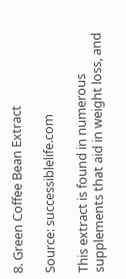8. Green Coffee Bean Extract

Source: successiblelife.com

This extract is found in numerous supplements that aid in weight loss, and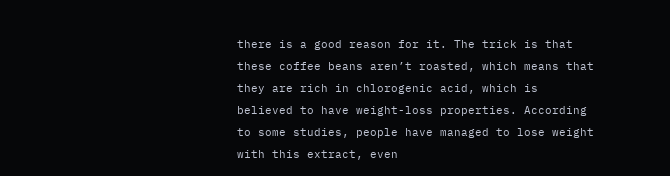there is a good reason for it. The trick is that these coffee beans aren’t roasted, which means that they are rich in chlorogenic acid, which is believed to have weight-loss properties. According to some studies, people have managed to lose weight with this extract, even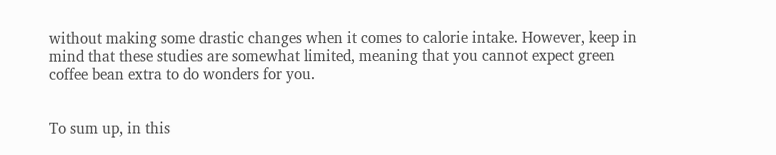without making some drastic changes when it comes to calorie intake. However, keep in mind that these studies are somewhat limited, meaning that you cannot expect green coffee bean extra to do wonders for you.


To sum up, in this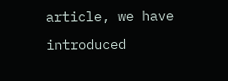article, we have introduced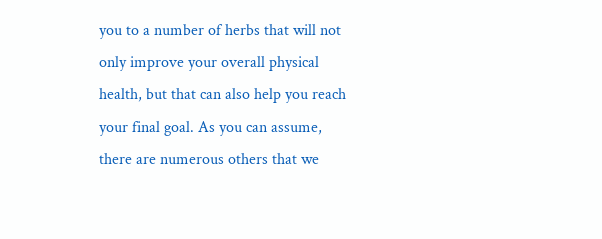you to a number of herbs that will not only improve your overall physical health, but that can also help you reach your final goal. As you can assume, there are numerous others that we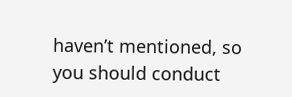haven’t mentioned, so you should conduct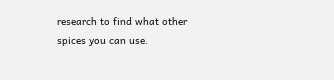research to find what other spices you can use.